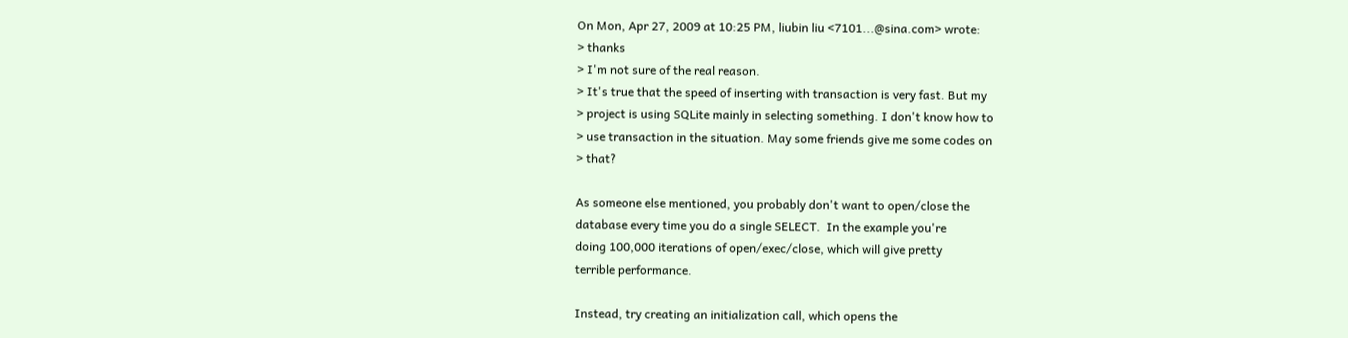On Mon, Apr 27, 2009 at 10:25 PM, liubin liu <7101...@sina.com> wrote:
> thanks
> I'm not sure of the real reason.
> It's true that the speed of inserting with transaction is very fast. But my
> project is using SQLite mainly in selecting something. I don't know how to
> use transaction in the situation. May some friends give me some codes on
> that?

As someone else mentioned, you probably don't want to open/close the
database every time you do a single SELECT.  In the example you're
doing 100,000 iterations of open/exec/close, which will give pretty
terrible performance.

Instead, try creating an initialization call, which opens the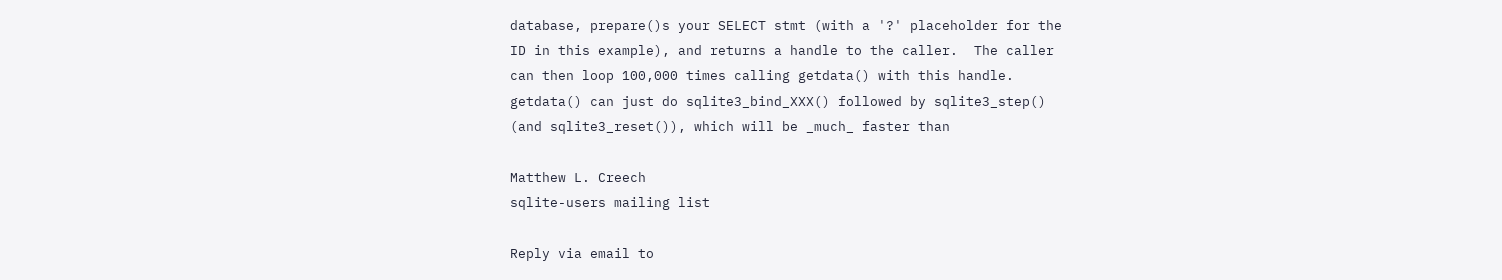database, prepare()s your SELECT stmt (with a '?' placeholder for the
ID in this example), and returns a handle to the caller.  The caller
can then loop 100,000 times calling getdata() with this handle.
getdata() can just do sqlite3_bind_XXX() followed by sqlite3_step()
(and sqlite3_reset()), which will be _much_ faster than

Matthew L. Creech
sqlite-users mailing list

Reply via email to